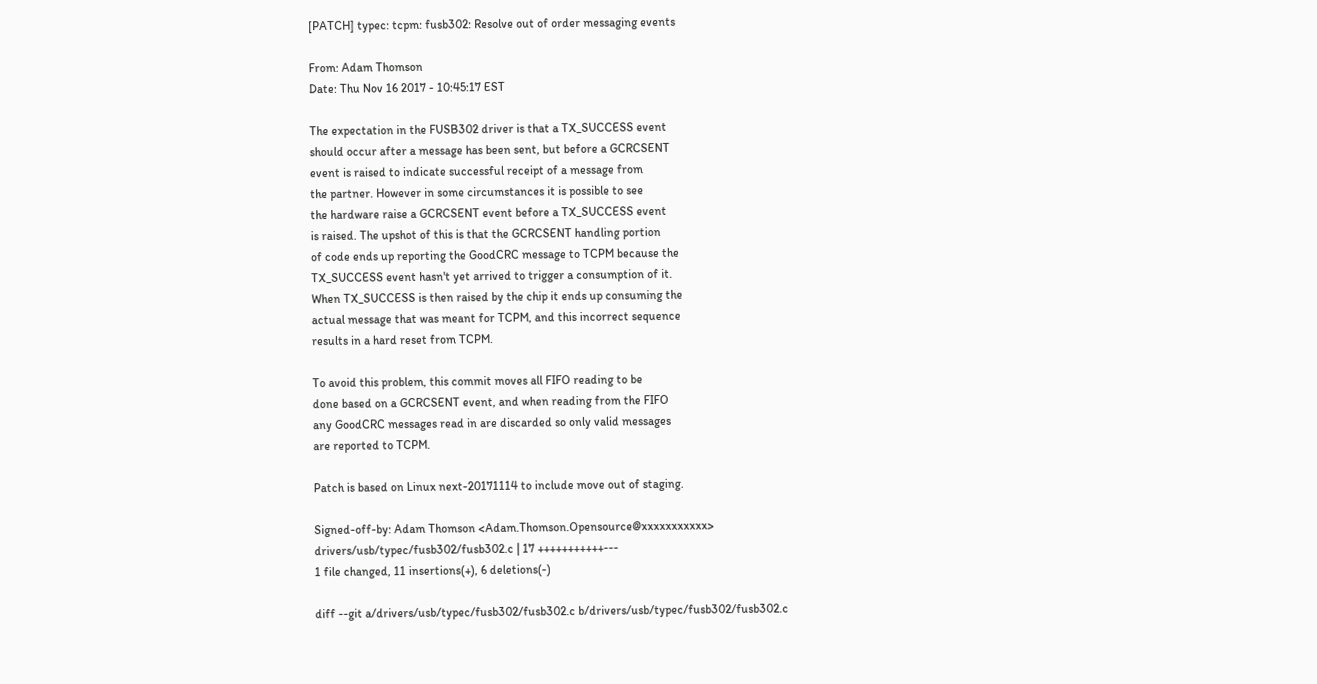[PATCH] typec: tcpm: fusb302: Resolve out of order messaging events

From: Adam Thomson
Date: Thu Nov 16 2017 - 10:45:17 EST

The expectation in the FUSB302 driver is that a TX_SUCCESS event
should occur after a message has been sent, but before a GCRCSENT
event is raised to indicate successful receipt of a message from
the partner. However in some circumstances it is possible to see
the hardware raise a GCRCSENT event before a TX_SUCCESS event
is raised. The upshot of this is that the GCRCSENT handling portion
of code ends up reporting the GoodCRC message to TCPM because the
TX_SUCCESS event hasn't yet arrived to trigger a consumption of it.
When TX_SUCCESS is then raised by the chip it ends up consuming the
actual message that was meant for TCPM, and this incorrect sequence
results in a hard reset from TCPM.

To avoid this problem, this commit moves all FIFO reading to be
done based on a GCRCSENT event, and when reading from the FIFO
any GoodCRC messages read in are discarded so only valid messages
are reported to TCPM.

Patch is based on Linux next-20171114 to include move out of staging.

Signed-off-by: Adam Thomson <Adam.Thomson.Opensource@xxxxxxxxxxx>
drivers/usb/typec/fusb302/fusb302.c | 17 +++++++++++---
1 file changed, 11 insertions(+), 6 deletions(-)

diff --git a/drivers/usb/typec/fusb302/fusb302.c b/drivers/usb/typec/fusb302/fusb302.c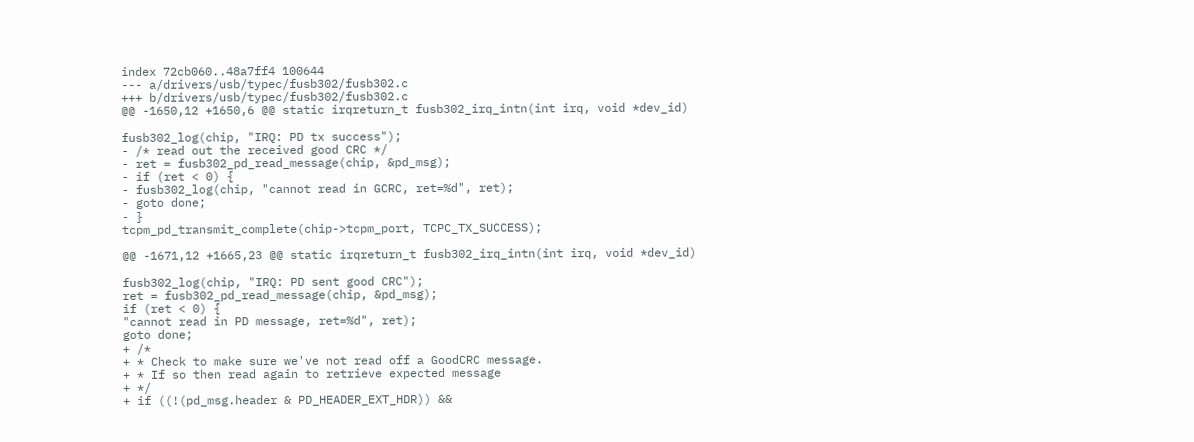index 72cb060..48a7ff4 100644
--- a/drivers/usb/typec/fusb302/fusb302.c
+++ b/drivers/usb/typec/fusb302/fusb302.c
@@ -1650,12 +1650,6 @@ static irqreturn_t fusb302_irq_intn(int irq, void *dev_id)

fusb302_log(chip, "IRQ: PD tx success");
- /* read out the received good CRC */
- ret = fusb302_pd_read_message(chip, &pd_msg);
- if (ret < 0) {
- fusb302_log(chip, "cannot read in GCRC, ret=%d", ret);
- goto done;
- }
tcpm_pd_transmit_complete(chip->tcpm_port, TCPC_TX_SUCCESS);

@@ -1671,12 +1665,23 @@ static irqreturn_t fusb302_irq_intn(int irq, void *dev_id)

fusb302_log(chip, "IRQ: PD sent good CRC");
ret = fusb302_pd_read_message(chip, &pd_msg);
if (ret < 0) {
"cannot read in PD message, ret=%d", ret);
goto done;
+ /*
+ * Check to make sure we've not read off a GoodCRC message.
+ * If so then read again to retrieve expected message
+ */
+ if ((!(pd_msg.header & PD_HEADER_EXT_HDR)) &&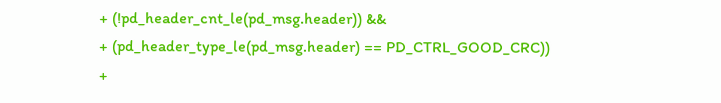+ (!pd_header_cnt_le(pd_msg.header)) &&
+ (pd_header_type_le(pd_msg.header) == PD_CTRL_GOOD_CRC))
+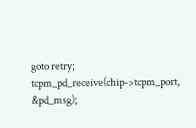goto retry;
tcpm_pd_receive(chip->tcpm_port, &pd_msg);